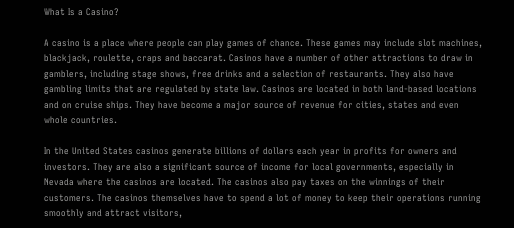What Is a Casino?

A casino is a place where people can play games of chance. These games may include slot machines, blackjack, roulette, craps and baccarat. Casinos have a number of other attractions to draw in gamblers, including stage shows, free drinks and a selection of restaurants. They also have gambling limits that are regulated by state law. Casinos are located in both land-based locations and on cruise ships. They have become a major source of revenue for cities, states and even whole countries.

In the United States casinos generate billions of dollars each year in profits for owners and investors. They are also a significant source of income for local governments, especially in Nevada where the casinos are located. The casinos also pay taxes on the winnings of their customers. The casinos themselves have to spend a lot of money to keep their operations running smoothly and attract visitors,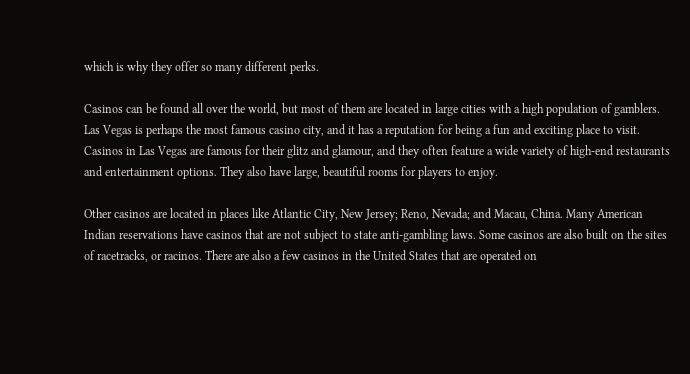which is why they offer so many different perks.

Casinos can be found all over the world, but most of them are located in large cities with a high population of gamblers. Las Vegas is perhaps the most famous casino city, and it has a reputation for being a fun and exciting place to visit. Casinos in Las Vegas are famous for their glitz and glamour, and they often feature a wide variety of high-end restaurants and entertainment options. They also have large, beautiful rooms for players to enjoy.

Other casinos are located in places like Atlantic City, New Jersey; Reno, Nevada; and Macau, China. Many American Indian reservations have casinos that are not subject to state anti-gambling laws. Some casinos are also built on the sites of racetracks, or racinos. There are also a few casinos in the United States that are operated on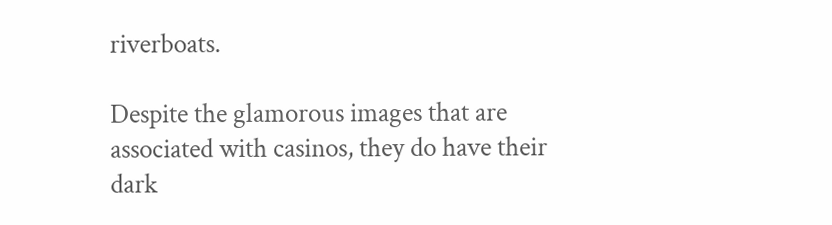riverboats.

Despite the glamorous images that are associated with casinos, they do have their dark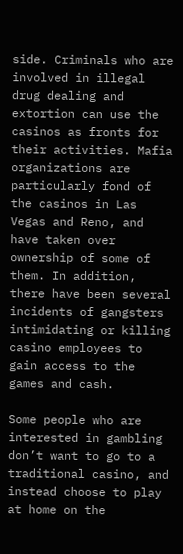side. Criminals who are involved in illegal drug dealing and extortion can use the casinos as fronts for their activities. Mafia organizations are particularly fond of the casinos in Las Vegas and Reno, and have taken over ownership of some of them. In addition, there have been several incidents of gangsters intimidating or killing casino employees to gain access to the games and cash.

Some people who are interested in gambling don’t want to go to a traditional casino, and instead choose to play at home on the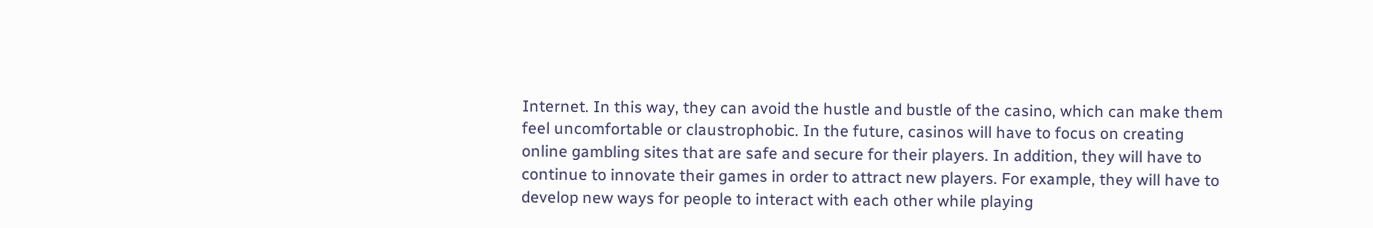Internet. In this way, they can avoid the hustle and bustle of the casino, which can make them feel uncomfortable or claustrophobic. In the future, casinos will have to focus on creating online gambling sites that are safe and secure for their players. In addition, they will have to continue to innovate their games in order to attract new players. For example, they will have to develop new ways for people to interact with each other while playing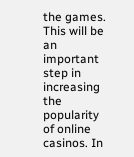the games. This will be an important step in increasing the popularity of online casinos. In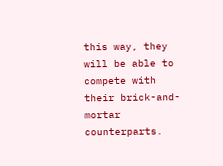this way, they will be able to compete with their brick-and-mortar counterparts.